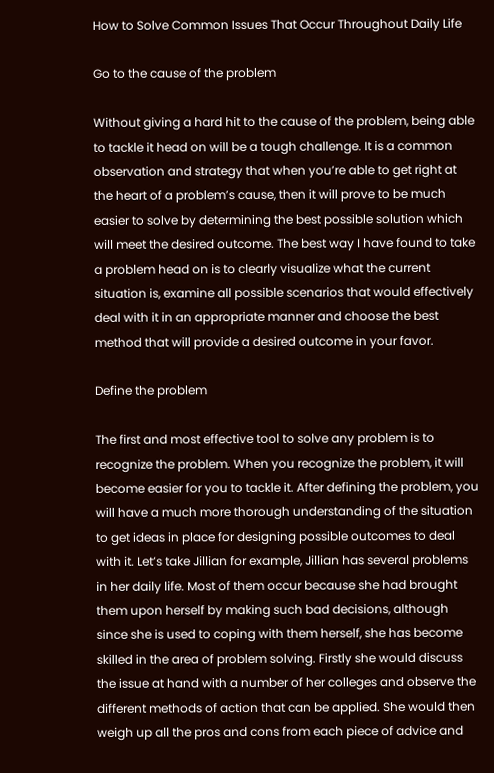How to Solve Common Issues That Occur Throughout Daily Life

Go to the cause of the problem

Without giving a hard hit to the cause of the problem, being able to tackle it head on will be a tough challenge. It is a common observation and strategy that when you’re able to get right at the heart of a problem’s cause, then it will prove to be much easier to solve by determining the best possible solution which will meet the desired outcome. The best way I have found to take a problem head on is to clearly visualize what the current situation is, examine all possible scenarios that would effectively deal with it in an appropriate manner and choose the best method that will provide a desired outcome in your favor.

Define the problem

The first and most effective tool to solve any problem is to recognize the problem. When you recognize the problem, it will become easier for you to tackle it. After defining the problem, you will have a much more thorough understanding of the situation to get ideas in place for designing possible outcomes to deal with it. Let’s take Jillian for example, Jillian has several problems in her daily life. Most of them occur because she had brought them upon herself by making such bad decisions, although since she is used to coping with them herself, she has become skilled in the area of problem solving. Firstly she would discuss the issue at hand with a number of her colleges and observe the different methods of action that can be applied. She would then weigh up all the pros and cons from each piece of advice and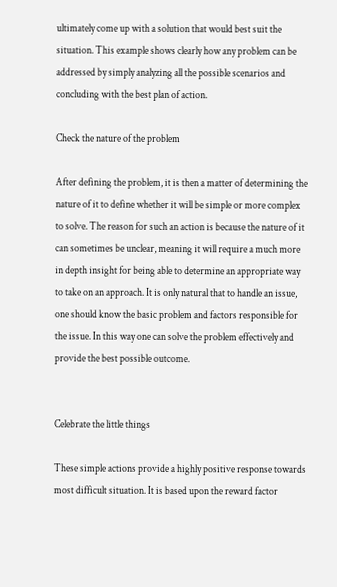ultimately come up with a solution that would best suit the situation. This example shows clearly how any problem can be addressed by simply analyzing all the possible scenarios and concluding with the best plan of action.

Check the nature of the problem

After defining the problem, it is then a matter of determining the nature of it to define whether it will be simple or more complex to solve. The reason for such an action is because the nature of it can sometimes be unclear, meaning it will require a much more in depth insight for being able to determine an appropriate way to take on an approach. It is only natural that to handle an issue, one should know the basic problem and factors responsible for the issue. In this way one can solve the problem effectively and provide the best possible outcome.


Celebrate the little things

These simple actions provide a highly positive response towards most difficult situation. It is based upon the reward factor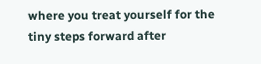where you treat yourself for the tiny steps forward after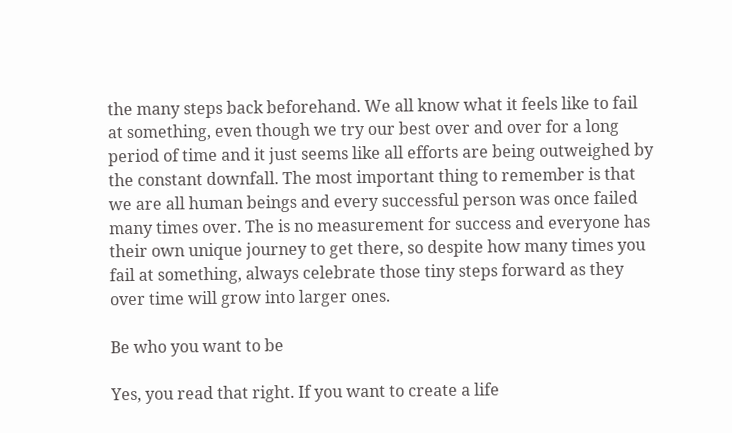the many steps back beforehand. We all know what it feels like to fail at something, even though we try our best over and over for a long period of time and it just seems like all efforts are being outweighed by the constant downfall. The most important thing to remember is that we are all human beings and every successful person was once failed many times over. The is no measurement for success and everyone has their own unique journey to get there, so despite how many times you fail at something, always celebrate those tiny steps forward as they over time will grow into larger ones.

Be who you want to be

Yes, you read that right. If you want to create a life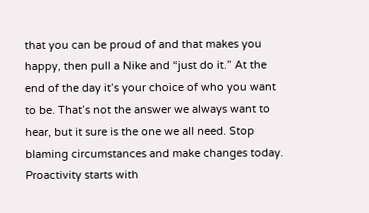that you can be proud of and that makes you happy, then pull a Nike and “just do it.” At the end of the day it’s your choice of who you want to be. That’s not the answer we always want to hear, but it sure is the one we all need. Stop blaming circumstances and make changes today. Proactivity starts with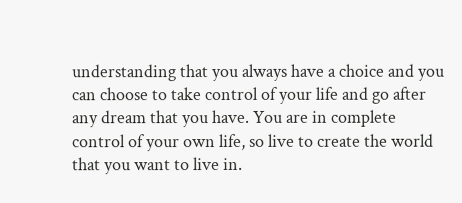understanding that you always have a choice and you can choose to take control of your life and go after any dream that you have. You are in complete control of your own life, so live to create the world that you want to live in.